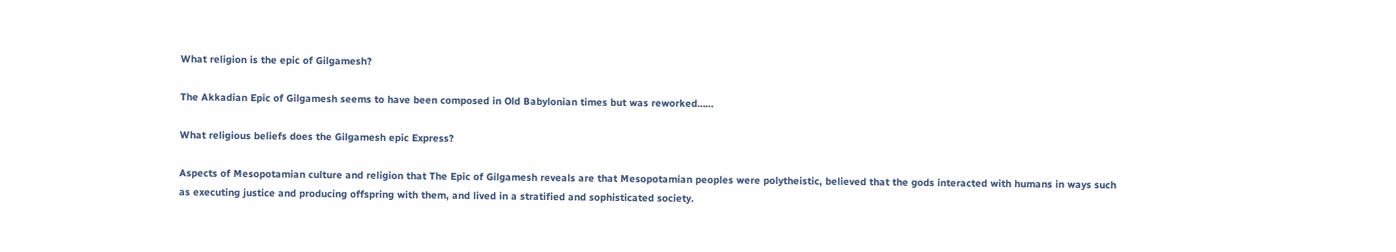What religion is the epic of Gilgamesh?

The Akkadian Epic of Gilgamesh seems to have been composed in Old Babylonian times but was reworked……

What religious beliefs does the Gilgamesh epic Express?

Aspects of Mesopotamian culture and religion that The Epic of Gilgamesh reveals are that Mesopotamian peoples were polytheistic, believed that the gods interacted with humans in ways such as executing justice and producing offspring with them, and lived in a stratified and sophisticated society.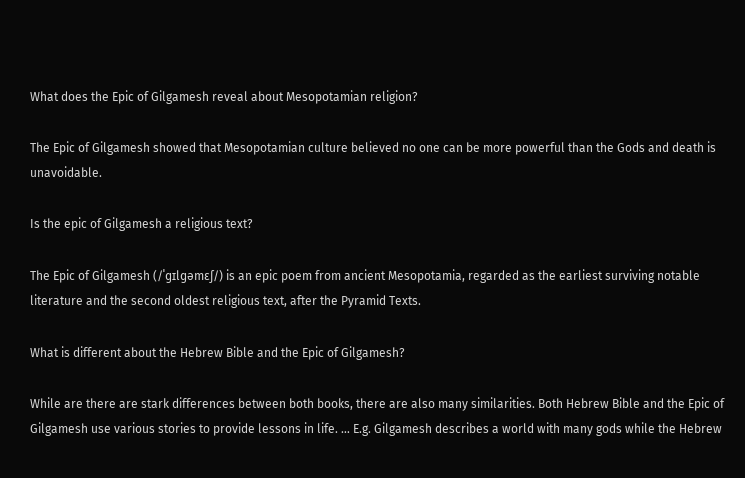What does the Epic of Gilgamesh reveal about Mesopotamian religion?

The Epic of Gilgamesh showed that Mesopotamian culture believed no one can be more powerful than the Gods and death is unavoidable.

Is the epic of Gilgamesh a religious text?

The Epic of Gilgamesh (/ˈɡɪlɡəmɛʃ/) is an epic poem from ancient Mesopotamia, regarded as the earliest surviving notable literature and the second oldest religious text, after the Pyramid Texts.

What is different about the Hebrew Bible and the Epic of Gilgamesh?

While are there are stark differences between both books, there are also many similarities. Both Hebrew Bible and the Epic of Gilgamesh use various stories to provide lessons in life. … E.g. Gilgamesh describes a world with many gods while the Hebrew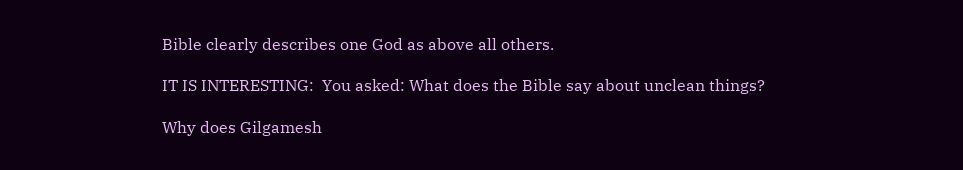Bible clearly describes one God as above all others.

IT IS INTERESTING:  You asked: What does the Bible say about unclean things?

Why does Gilgamesh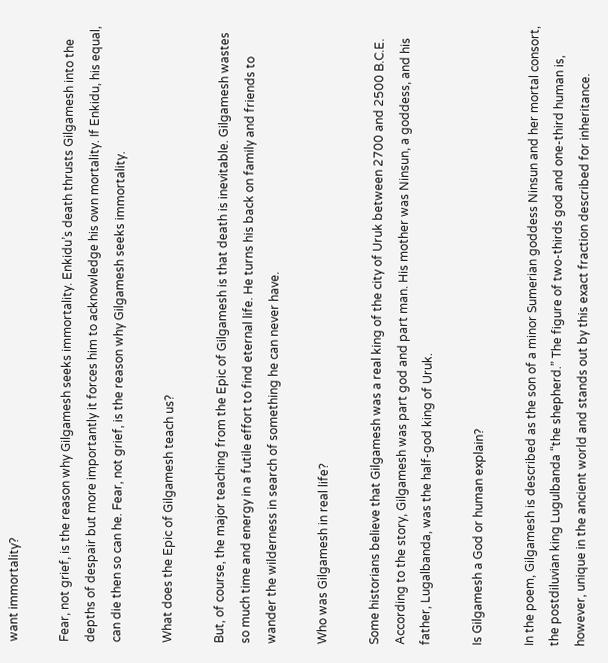want immortality?

Fear, not grief, is the reason why Gilgamesh seeks immortality. Enkidu’s death thrusts Gilgamesh into the depths of despair but more importantly it forces him to acknowledge his own mortality. If Enkidu, his equal, can die then so can he. Fear, not grief, is the reason why Gilgamesh seeks immortality.

What does the Epic of Gilgamesh teach us?

But, of course, the major teaching from the Epic of Gilgamesh is that death is inevitable. Gilgamesh wastes so much time and energy in a futile effort to find eternal life. He turns his back on family and friends to wander the wilderness in search of something he can never have.

Who was Gilgamesh in real life?

Some historians believe that Gilgamesh was a real king of the city of Uruk between 2700 and 2500 B.C.E. According to the story, Gilgamesh was part god and part man. His mother was Ninsun, a goddess, and his father, Lugalbanda, was the half-god king of Uruk.

Is Gilgamesh a God or human explain?

In the poem, Gilgamesh is described as the son of a minor Sumerian goddess Ninsun and her mortal consort, the postdiluvian king Lugulbanda “the shepherd.” The figure of two-thirds god and one-third human is, however, unique in the ancient world and stands out by this exact fraction described for inheritance.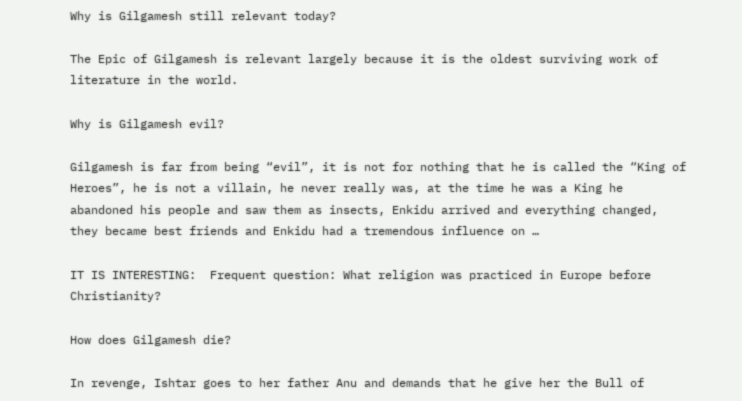Why is Gilgamesh still relevant today?

The Epic of Gilgamesh is relevant largely because it is the oldest surviving work of literature in the world.

Why is Gilgamesh evil?

Gilgamesh is far from being “evil”, it is not for nothing that he is called the “King of Heroes”, he is not a villain, he never really was, at the time he was a King he abandoned his people and saw them as insects, Enkidu arrived and everything changed, they became best friends and Enkidu had a tremendous influence on …

IT IS INTERESTING:  Frequent question: What religion was practiced in Europe before Christianity?

How does Gilgamesh die?

In revenge, Ishtar goes to her father Anu and demands that he give her the Bull of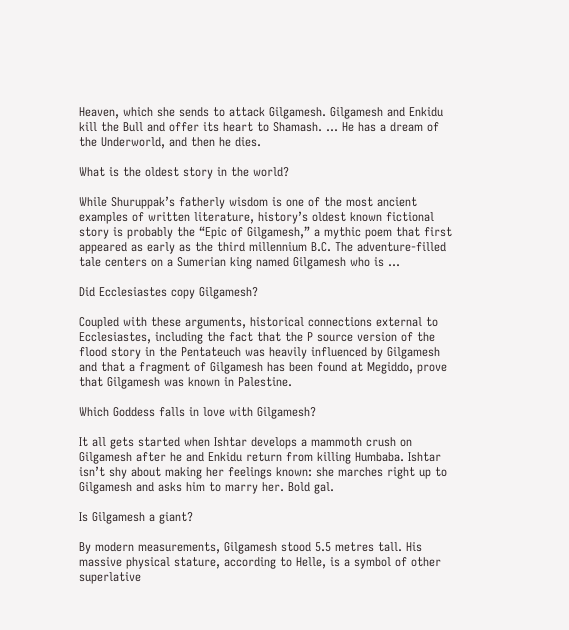Heaven, which she sends to attack Gilgamesh. Gilgamesh and Enkidu kill the Bull and offer its heart to Shamash. … He has a dream of the Underworld, and then he dies.

What is the oldest story in the world?

While Shuruppak’s fatherly wisdom is one of the most ancient examples of written literature, history’s oldest known fictional story is probably the “Epic of Gilgamesh,” a mythic poem that first appeared as early as the third millennium B.C. The adventure-filled tale centers on a Sumerian king named Gilgamesh who is …

Did Ecclesiastes copy Gilgamesh?

Coupled with these arguments, historical connections external to Ecclesiastes, including the fact that the P source version of the flood story in the Pentateuch was heavily influenced by Gilgamesh and that a fragment of Gilgamesh has been found at Megiddo, prove that Gilgamesh was known in Palestine.

Which Goddess falls in love with Gilgamesh?

It all gets started when Ishtar develops a mammoth crush on Gilgamesh after he and Enkidu return from killing Humbaba. Ishtar isn’t shy about making her feelings known: she marches right up to Gilgamesh and asks him to marry her. Bold gal.

Is Gilgamesh a giant?

By modern measurements, Gilgamesh stood 5.5 metres tall. His massive physical stature, according to Helle, is a symbol of other superlative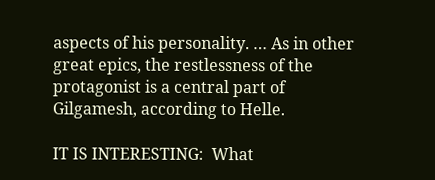aspects of his personality. … As in other great epics, the restlessness of the protagonist is a central part of Gilgamesh, according to Helle.

IT IS INTERESTING:  What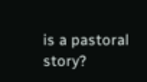is a pastoral story?